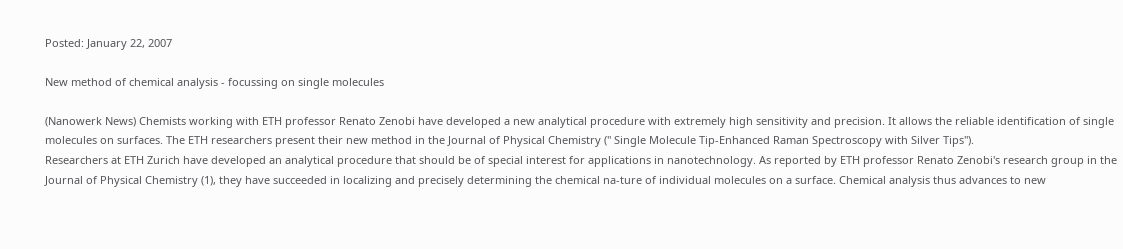Posted: January 22, 2007

New method of chemical analysis - focussing on single molecules

(Nanowerk News) Chemists working with ETH professor Renato Zenobi have developed a new analytical procedure with extremely high sensitivity and precision. It allows the reliable identification of single molecules on surfaces. The ETH researchers present their new method in the Journal of Physical Chemistry (" Single Molecule Tip-Enhanced Raman Spectroscopy with Silver Tips").
Researchers at ETH Zurich have developed an analytical procedure that should be of special interest for applications in nanotechnology. As reported by ETH professor Renato Zenobi's research group in the Journal of Physical Chemistry (1), they have succeeded in localizing and precisely determining the chemical na-ture of individual molecules on a surface. Chemical analysis thus advances to new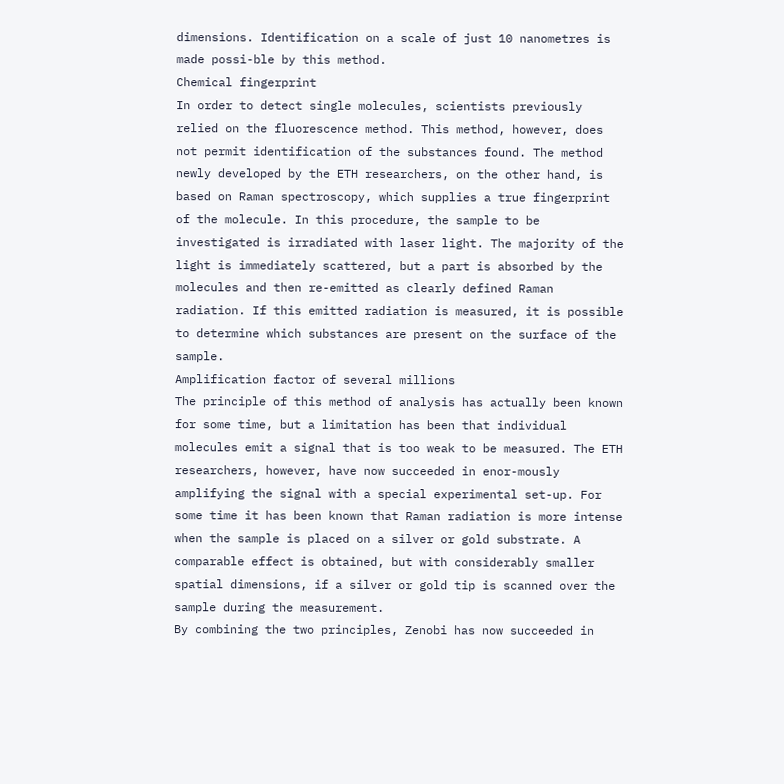dimensions. Identification on a scale of just 10 nanometres is made possi-ble by this method.
Chemical fingerprint
In order to detect single molecules, scientists previously relied on the fluorescence method. This method, however, does not permit identification of the substances found. The method newly developed by the ETH researchers, on the other hand, is based on Raman spectroscopy, which supplies a true fingerprint of the molecule. In this procedure, the sample to be investigated is irradiated with laser light. The majority of the light is immediately scattered, but a part is absorbed by the molecules and then re-emitted as clearly defined Raman radiation. If this emitted radiation is measured, it is possible to determine which substances are present on the surface of the sample.
Amplification factor of several millions
The principle of this method of analysis has actually been known for some time, but a limitation has been that individual molecules emit a signal that is too weak to be measured. The ETH researchers, however, have now succeeded in enor-mously amplifying the signal with a special experimental set-up. For some time it has been known that Raman radiation is more intense when the sample is placed on a silver or gold substrate. A comparable effect is obtained, but with considerably smaller spatial dimensions, if a silver or gold tip is scanned over the sample during the measurement.
By combining the two principles, Zenobi has now succeeded in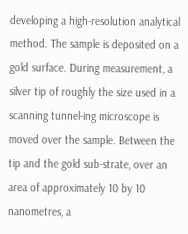developing a high-resolution analytical method. The sample is deposited on a gold surface. During measurement, a silver tip of roughly the size used in a scanning tunnel-ing microscope is moved over the sample. Between the tip and the gold sub-strate, over an area of approximately 10 by 10 nanometres, a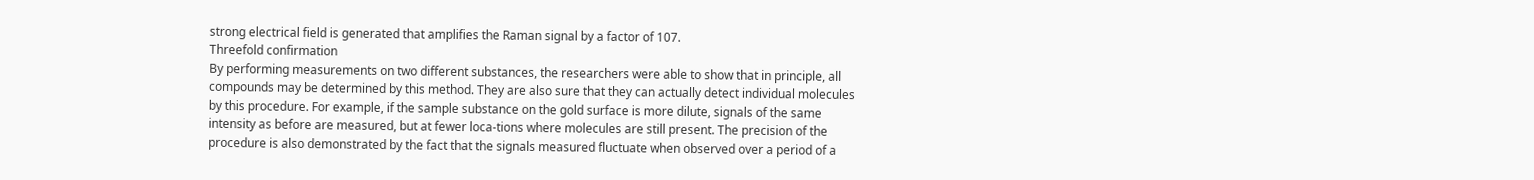strong electrical field is generated that amplifies the Raman signal by a factor of 107.
Threefold confirmation
By performing measurements on two different substances, the researchers were able to show that in principle, all compounds may be determined by this method. They are also sure that they can actually detect individual molecules by this procedure. For example, if the sample substance on the gold surface is more dilute, signals of the same intensity as before are measured, but at fewer loca-tions where molecules are still present. The precision of the procedure is also demonstrated by the fact that the signals measured fluctuate when observed over a period of a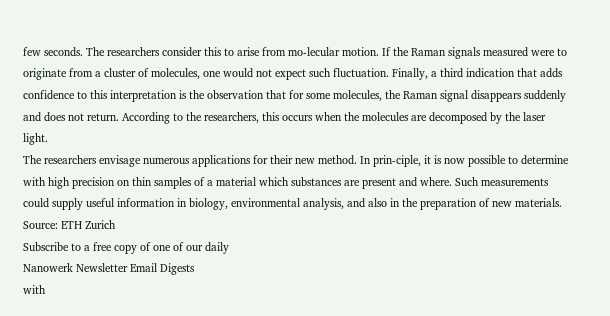few seconds. The researchers consider this to arise from mo-lecular motion. If the Raman signals measured were to originate from a cluster of molecules, one would not expect such fluctuation. Finally, a third indication that adds confidence to this interpretation is the observation that for some molecules, the Raman signal disappears suddenly and does not return. According to the researchers, this occurs when the molecules are decomposed by the laser light.
The researchers envisage numerous applications for their new method. In prin-ciple, it is now possible to determine with high precision on thin samples of a material which substances are present and where. Such measurements could supply useful information in biology, environmental analysis, and also in the preparation of new materials.
Source: ETH Zurich
Subscribe to a free copy of one of our daily
Nanowerk Newsletter Email Digests
with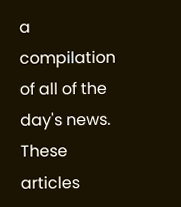a compilation of all of the day's news.
These articles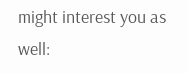might interest you as well: